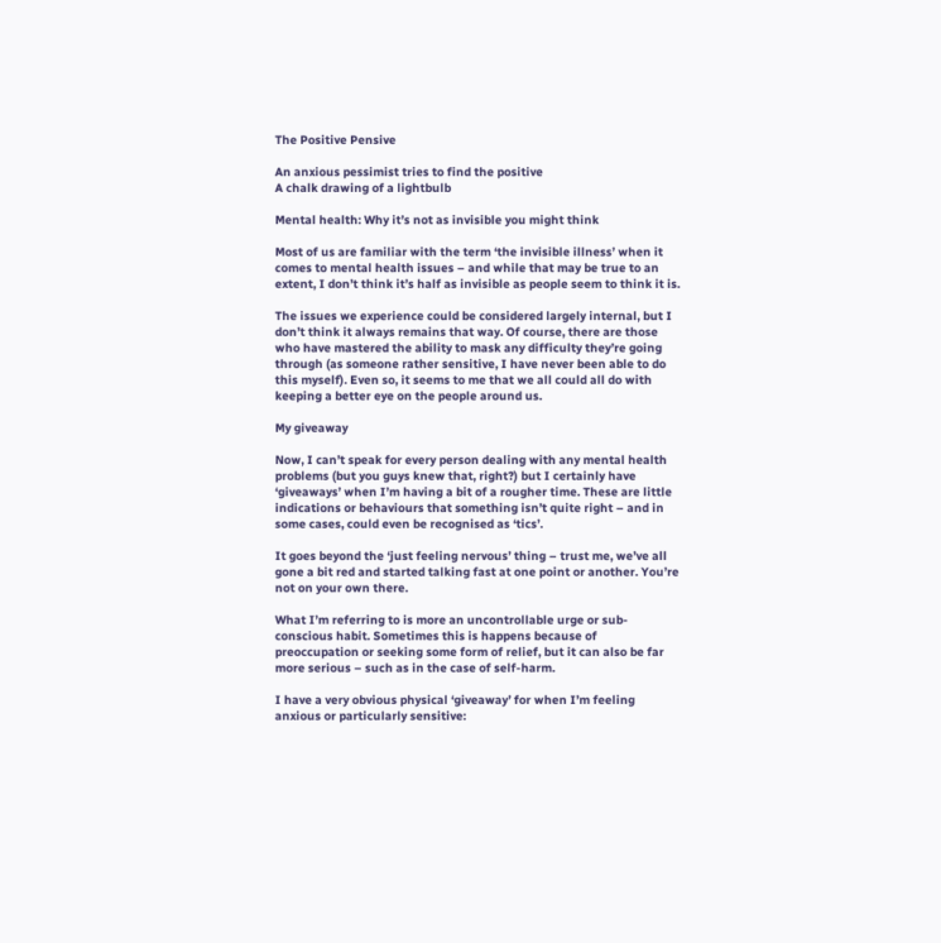The Positive Pensive

An anxious pessimist tries to find the positive
A chalk drawing of a lightbulb

Mental health: Why it’s not as invisible you might think

Most of us are familiar with the term ‘the invisible illness’ when it comes to mental health issues – and while that may be true to an extent, I don’t think it’s half as invisible as people seem to think it is.

The issues we experience could be considered largely internal, but I don’t think it always remains that way. Of course, there are those who have mastered the ability to mask any difficulty they’re going through (as someone rather sensitive, I have never been able to do this myself). Even so, it seems to me that we all could all do with keeping a better eye on the people around us.

My giveaway

Now, I can’t speak for every person dealing with any mental health problems (but you guys knew that, right?) but I certainly have ‘giveaways’ when I’m having a bit of a rougher time. These are little indications or behaviours that something isn’t quite right – and in some cases, could even be recognised as ‘tics’.

It goes beyond the ‘just feeling nervous’ thing – trust me, we’ve all gone a bit red and started talking fast at one point or another. You’re not on your own there.

What I’m referring to is more an uncontrollable urge or sub-conscious habit. Sometimes this is happens because of preoccupation or seeking some form of relief, but it can also be far more serious – such as in the case of self-harm.

I have a very obvious physical ‘giveaway’ for when I’m feeling anxious or particularly sensitive: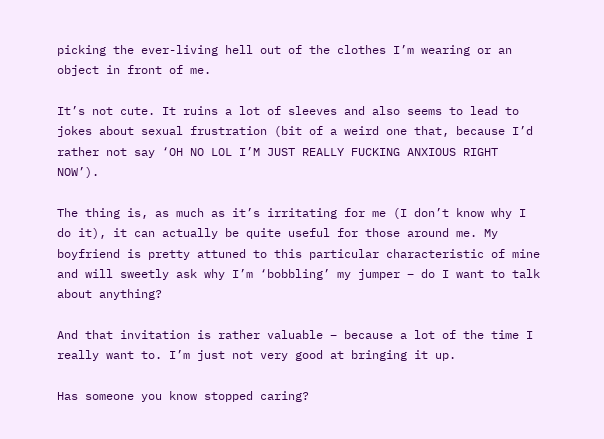picking the ever-living hell out of the clothes I’m wearing or an object in front of me.

It’s not cute. It ruins a lot of sleeves and also seems to lead to jokes about sexual frustration (bit of a weird one that, because I’d rather not say ‘OH NO LOL I’M JUST REALLY FUCKING ANXIOUS RIGHT NOW’).

The thing is, as much as it’s irritating for me (I don’t know why I do it), it can actually be quite useful for those around me. My boyfriend is pretty attuned to this particular characteristic of mine and will sweetly ask why I’m ‘bobbling’ my jumper – do I want to talk about anything?

And that invitation is rather valuable – because a lot of the time I really want to. I’m just not very good at bringing it up.

Has someone you know stopped caring?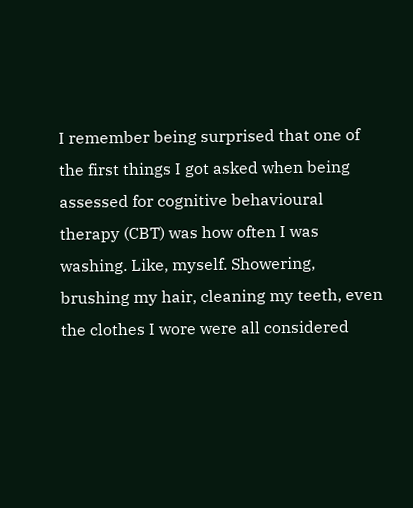I remember being surprised that one of the first things I got asked when being assessed for cognitive behavioural therapy (CBT) was how often I was washing. Like, myself. Showering, brushing my hair, cleaning my teeth, even the clothes I wore were all considered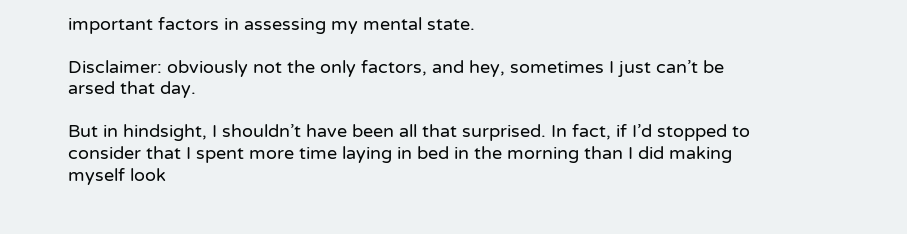important factors in assessing my mental state.

Disclaimer: obviously not the only factors, and hey, sometimes I just can’t be arsed that day.

But in hindsight, I shouldn’t have been all that surprised. In fact, if I’d stopped to consider that I spent more time laying in bed in the morning than I did making myself look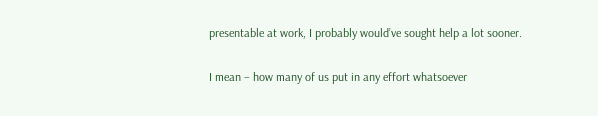presentable at work, I probably would’ve sought help a lot sooner.

I mean – how many of us put in any effort whatsoever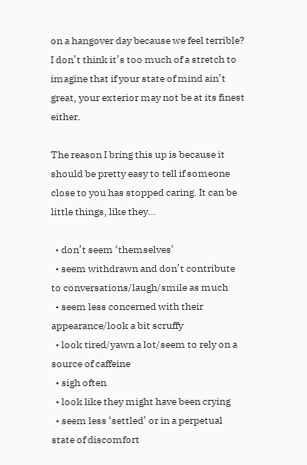on a hangover day because we feel terrible? I don’t think it’s too much of a stretch to imagine that if your state of mind ain’t great, your exterior may not be at its finest either.

The reason I bring this up is because it should be pretty easy to tell if someone close to you has stopped caring. It can be little things, like they…

  • don’t seem ‘themselves’
  • seem withdrawn and don’t contribute to conversations/laugh/smile as much
  • seem less concerned with their appearance/look a bit scruffy
  • look tired/yawn a lot/seem to rely on a source of caffeine
  • sigh often
  • look like they might have been crying
  • seem less ‘settled’ or in a perpetual state of discomfort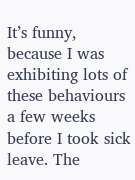It’s funny, because I was exhibiting lots of these behaviours a few weeks before I took sick leave. The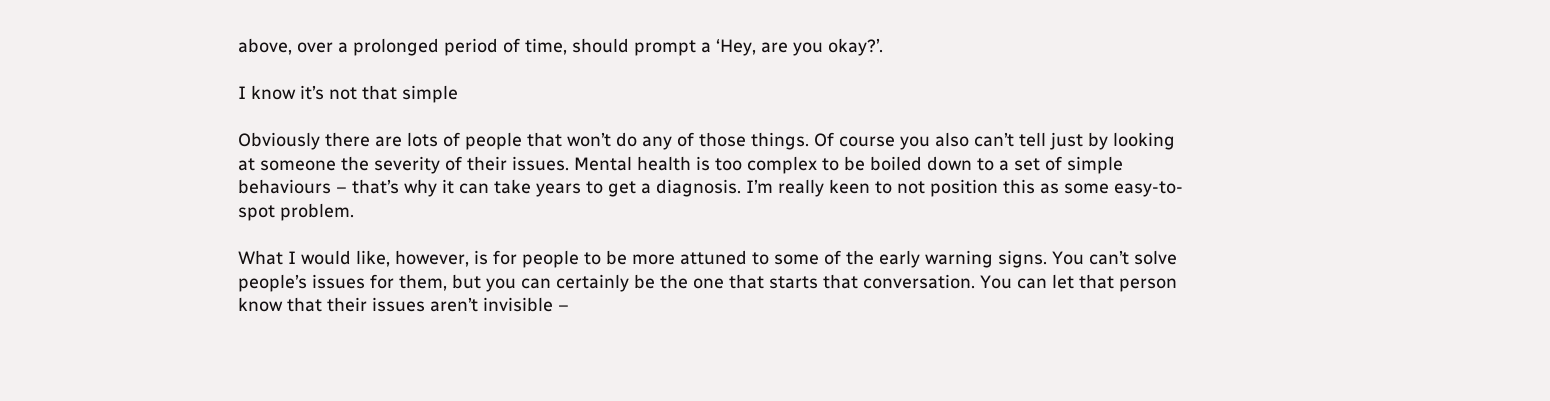above, over a prolonged period of time, should prompt a ‘Hey, are you okay?’.

I know it’s not that simple

Obviously there are lots of people that won’t do any of those things. Of course you also can’t tell just by looking at someone the severity of their issues. Mental health is too complex to be boiled down to a set of simple behaviours – that’s why it can take years to get a diagnosis. I’m really keen to not position this as some easy-to-spot problem.

What I would like, however, is for people to be more attuned to some of the early warning signs. You can’t solve people’s issues for them, but you can certainly be the one that starts that conversation. You can let that person know that their issues aren’t invisible –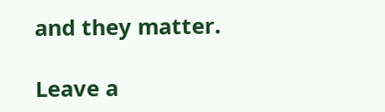and they matter.

Leave a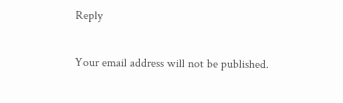Reply

Your email address will not be published.